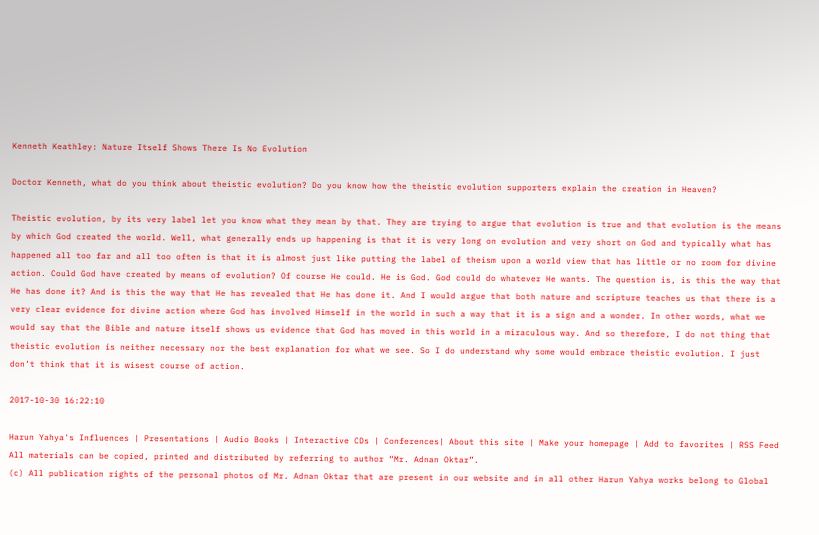Kenneth Keathley: Nature Itself Shows There Is No Evolution

Doctor Kenneth, what do you think about theistic evolution? Do you know how the theistic evolution supporters explain the creation in Heaven?

Theistic evolution, by its very label let you know what they mean by that. They are trying to argue that evolution is true and that evolution is the means by which God created the world. Well, what generally ends up happening is that it is very long on evolution and very short on God and typically what has happened all too far and all too often is that it is almost just like putting the label of theism upon a world view that has little or no room for divine action. Could God have created by means of evolution? Of course He could. He is God. God could do whatever He wants. The question is, is this the way that He has done it? And is this the way that He has revealed that He has done it. And I would argue that both nature and scripture teaches us that there is a very clear evidence for divine action where God has involved Himself in the world in such a way that it is a sign and a wonder. In other words, what we would say that the Bible and nature itself shows us evidence that God has moved in this world in a miraculous way. And so therefore, I do not thing that theistic evolution is neither necessary nor the best explanation for what we see. So I do understand why some would embrace theistic evolution. I just don’t think that it is wisest course of action.

2017-10-30 16:22:10

Harun Yahya's Influences | Presentations | Audio Books | Interactive CDs | Conferences| About this site | Make your homepage | Add to favorites | RSS Feed
All materials can be copied, printed and distributed by referring to author “Mr. Adnan Oktar”.
(c) All publication rights of the personal photos of Mr. Adnan Oktar that are present in our website and in all other Harun Yahya works belong to Global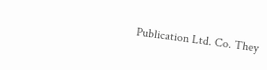Publication Ltd. Co. They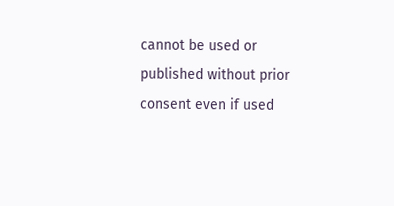cannot be used or published without prior consent even if used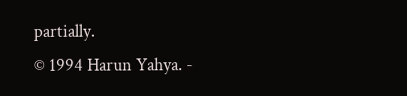partially.
© 1994 Harun Yahya. -